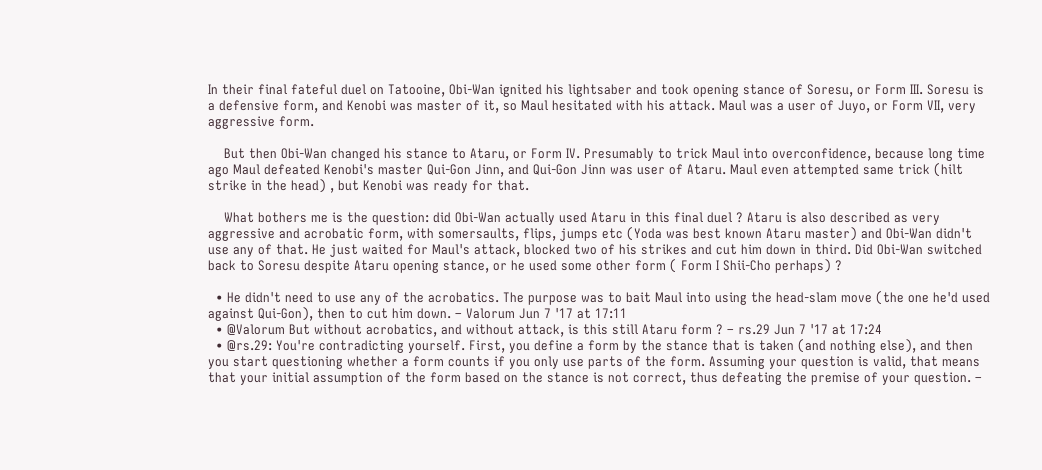In their final fateful duel on Tatooine, Obi-Wan ignited his lightsaber and took opening stance of Soresu, or Form III. Soresu is a defensive form, and Kenobi was master of it, so Maul hesitated with his attack. Maul was a user of Juyo, or Form VII, very aggressive form.

    But then Obi-Wan changed his stance to Ataru, or Form IV. Presumably to trick Maul into overconfidence, because long time ago Maul defeated Kenobi's master Qui-Gon Jinn, and Qui-Gon Jinn was user of Ataru. Maul even attempted same trick (hilt strike in the head) , but Kenobi was ready for that.

    What bothers me is the question: did Obi-Wan actually used Ataru in this final duel ? Ataru is also described as very aggressive and acrobatic form, with somersaults, flips, jumps etc (Yoda was best known Ataru master) and Obi-Wan didn't use any of that. He just waited for Maul's attack, blocked two of his strikes and cut him down in third. Did Obi-Wan switched back to Soresu despite Ataru opening stance, or he used some other form ( Form I Shii-Cho perhaps) ?

  • He didn't need to use any of the acrobatics. The purpose was to bait Maul into using the head-slam move (the one he'd used against Qui-Gon), then to cut him down. – Valorum Jun 7 '17 at 17:11
  • @Valorum But without acrobatics, and without attack, is this still Ataru form ? – rs.29 Jun 7 '17 at 17:24
  • @rs.29: You're contradicting yourself. First, you define a form by the stance that is taken (and nothing else), and then you start questioning whether a form counts if you only use parts of the form. Assuming your question is valid, that means that your initial assumption of the form based on the stance is not correct, thus defeating the premise of your question. –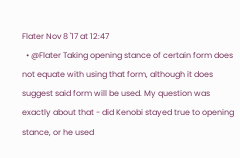Flater Nov 8 '17 at 12:47
  • @Flater Taking opening stance of certain form does not equate with using that form, although it does suggest said form will be used. My question was exactly about that - did Kenobi stayed true to opening stance, or he used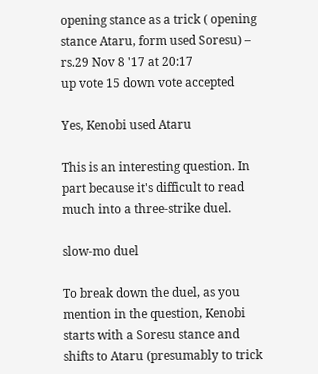opening stance as a trick ( opening stance Ataru, form used Soresu) – rs.29 Nov 8 '17 at 20:17
up vote 15 down vote accepted

Yes, Kenobi used Ataru

This is an interesting question. In part because it's difficult to read much into a three-strike duel.

slow-mo duel

To break down the duel, as you mention in the question, Kenobi starts with a Soresu stance and shifts to Ataru (presumably to trick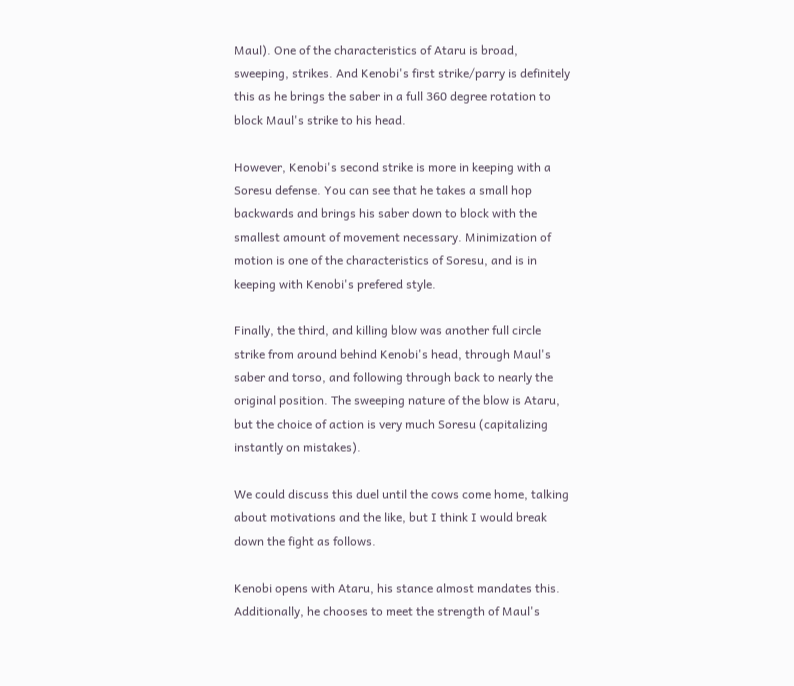Maul). One of the characteristics of Ataru is broad, sweeping, strikes. And Kenobi's first strike/parry is definitely this as he brings the saber in a full 360 degree rotation to block Maul's strike to his head.

However, Kenobi's second strike is more in keeping with a Soresu defense. You can see that he takes a small hop backwards and brings his saber down to block with the smallest amount of movement necessary. Minimization of motion is one of the characteristics of Soresu, and is in keeping with Kenobi's prefered style.

Finally, the third, and killing blow was another full circle strike from around behind Kenobi's head, through Maul's saber and torso, and following through back to nearly the original position. The sweeping nature of the blow is Ataru, but the choice of action is very much Soresu (capitalizing instantly on mistakes).

We could discuss this duel until the cows come home, talking about motivations and the like, but I think I would break down the fight as follows.

Kenobi opens with Ataru, his stance almost mandates this. Additionally, he chooses to meet the strength of Maul's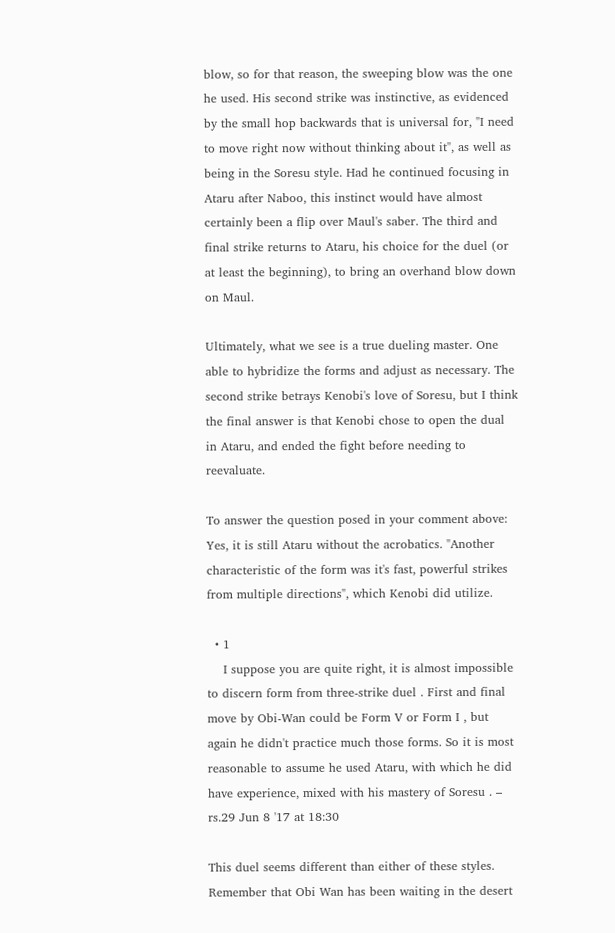blow, so for that reason, the sweeping blow was the one he used. His second strike was instinctive, as evidenced by the small hop backwards that is universal for, "I need to move right now without thinking about it", as well as being in the Soresu style. Had he continued focusing in Ataru after Naboo, this instinct would have almost certainly been a flip over Maul's saber. The third and final strike returns to Ataru, his choice for the duel (or at least the beginning), to bring an overhand blow down on Maul.

Ultimately, what we see is a true dueling master. One able to hybridize the forms and adjust as necessary. The second strike betrays Kenobi's love of Soresu, but I think the final answer is that Kenobi chose to open the dual in Ataru, and ended the fight before needing to reevaluate.

To answer the question posed in your comment above: Yes, it is still Ataru without the acrobatics. "Another characteristic of the form was it's fast, powerful strikes from multiple directions", which Kenobi did utilize.

  • 1
    I suppose you are quite right, it is almost impossible to discern form from three-strike duel . First and final move by Obi-Wan could be Form V or Form I , but again he didn't practice much those forms. So it is most reasonable to assume he used Ataru, with which he did have experience, mixed with his mastery of Soresu . – rs.29 Jun 8 '17 at 18:30

This duel seems different than either of these styles. Remember that Obi Wan has been waiting in the desert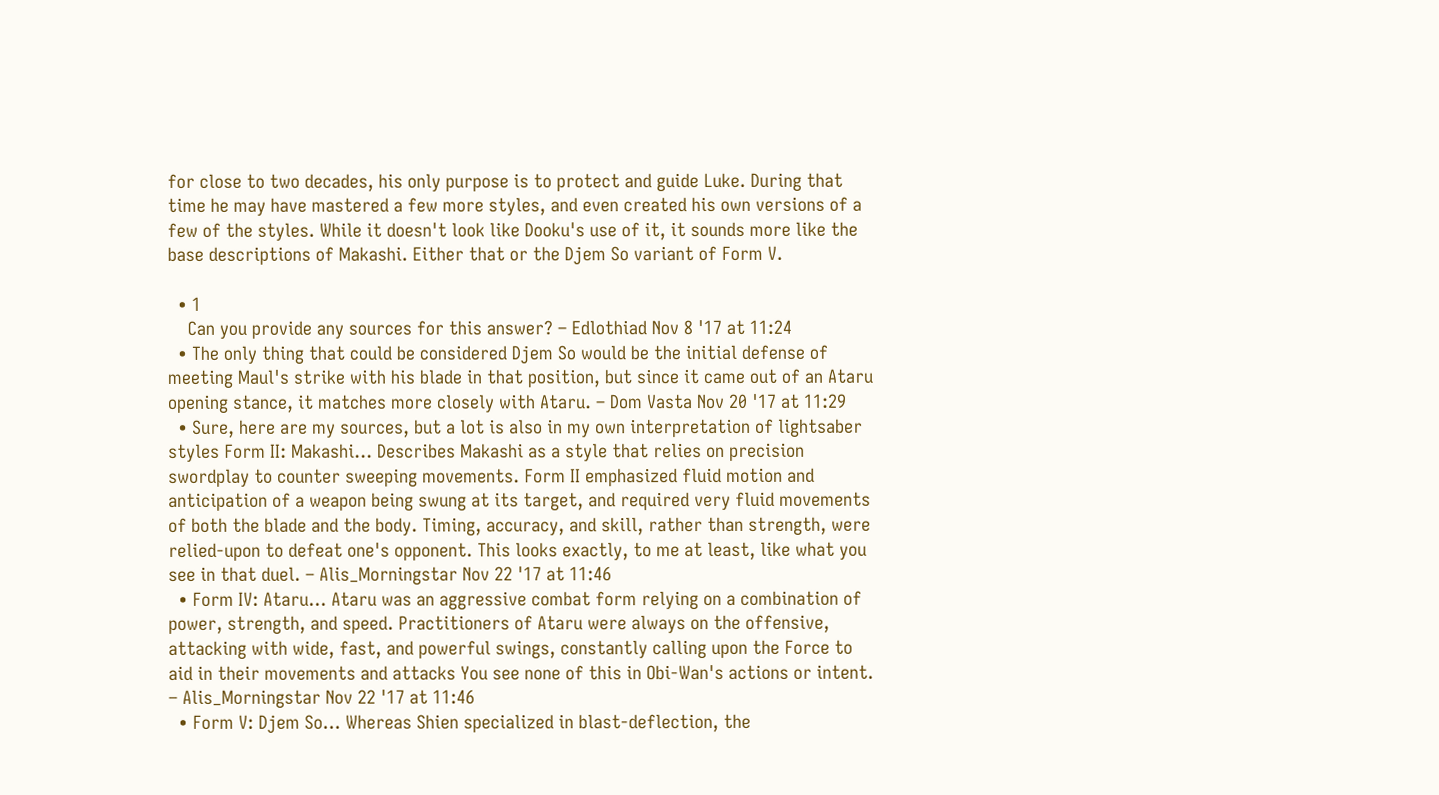for close to two decades, his only purpose is to protect and guide Luke. During that time he may have mastered a few more styles, and even created his own versions of a few of the styles. While it doesn't look like Dooku's use of it, it sounds more like the base descriptions of Makashi. Either that or the Djem So variant of Form V.

  • 1
    Can you provide any sources for this answer? – Edlothiad Nov 8 '17 at 11:24
  • The only thing that could be considered Djem So would be the initial defense of meeting Maul's strike with his blade in that position, but since it came out of an Ataru opening stance, it matches more closely with Ataru. – Dom Vasta Nov 20 '17 at 11:29
  • Sure, here are my sources, but a lot is also in my own interpretation of lightsaber styles Form II: Makashi… Describes Makashi as a style that relies on precision swordplay to counter sweeping movements. Form II emphasized fluid motion and anticipation of a weapon being swung at its target, and required very fluid movements of both the blade and the body. Timing, accuracy, and skill, rather than strength, were relied-upon to defeat one's opponent. This looks exactly, to me at least, like what you see in that duel. – Alis_Morningstar Nov 22 '17 at 11:46
  • Form IV: Ataru… Ataru was an aggressive combat form relying on a combination of power, strength, and speed. Practitioners of Ataru were always on the offensive, attacking with wide, fast, and powerful swings, constantly calling upon the Force to aid in their movements and attacks You see none of this in Obi-Wan's actions or intent. – Alis_Morningstar Nov 22 '17 at 11:46
  • Form V: Djem So… Whereas Shien specialized in blast-deflection, the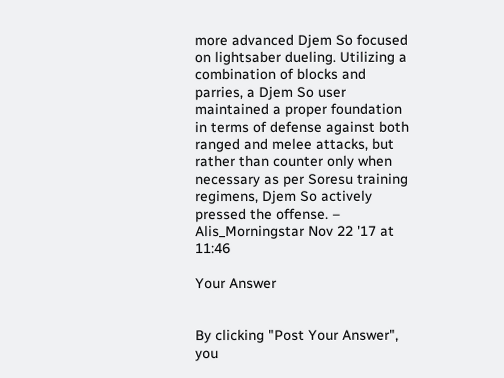more advanced Djem So focused on lightsaber dueling. Utilizing a combination of blocks and parries, a Djem So user maintained a proper foundation in terms of defense against both ranged and melee attacks, but rather than counter only when necessary as per Soresu training regimens, Djem So actively pressed the offense. – Alis_Morningstar Nov 22 '17 at 11:46

Your Answer


By clicking "Post Your Answer", you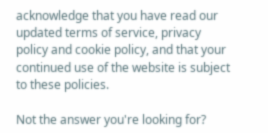acknowledge that you have read our updated terms of service, privacy policy and cookie policy, and that your continued use of the website is subject to these policies.

Not the answer you're looking for?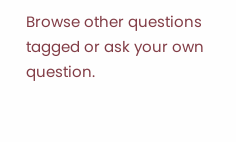Browse other questions tagged or ask your own question.